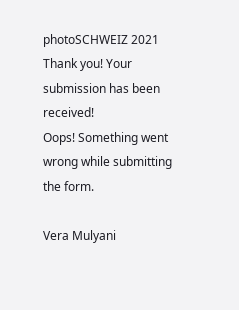photoSCHWEIZ 2021
Thank you! Your submission has been received!
Oops! Something went wrong while submitting the form.

Vera Mulyani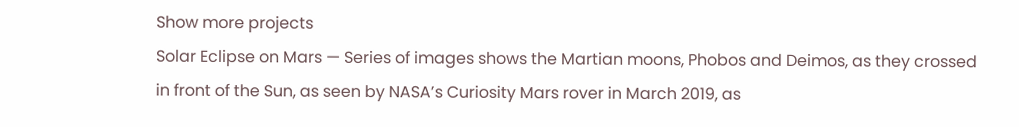Show more projects
Solar Eclipse on Mars — Series of images shows the Martian moons, Phobos and Deimos, as they crossed in front of the Sun, as seen by NASA’s Curiosity Mars rover in March 2019, as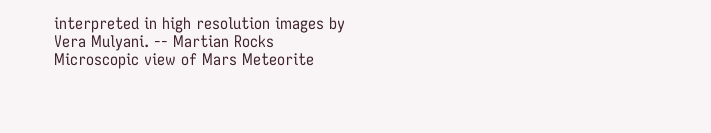interpreted in high resolution images by Vera Mulyani. -- Martian Rocks Microscopic view of Mars Meteorite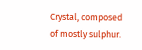Crystal, composed of mostly sulphur.